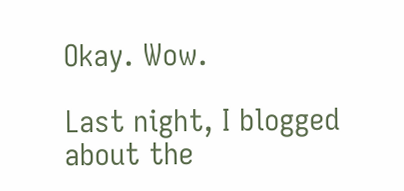Okay. Wow.

Last night, I blogged about the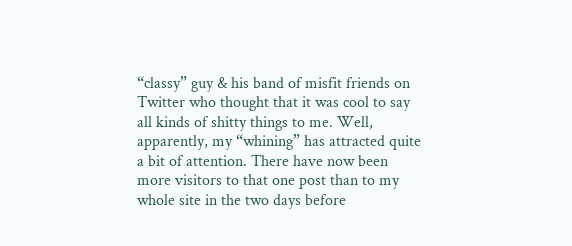“classy” guy & his band of misfit friends on Twitter who thought that it was cool to say all kinds of shitty things to me. Well, apparently, my “whining” has attracted quite a bit of attention. There have now been more visitors to that one post than to my whole site in the two days before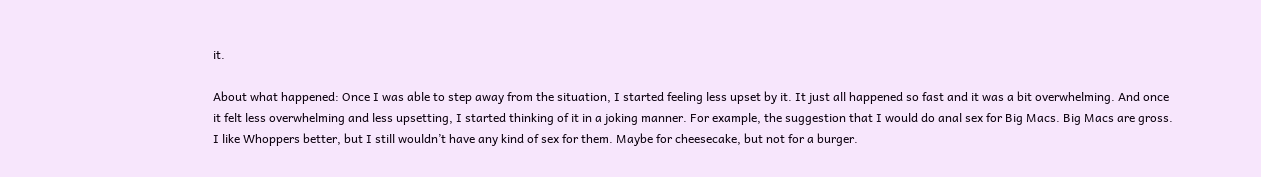it.

About what happened: Once I was able to step away from the situation, I started feeling less upset by it. It just all happened so fast and it was a bit overwhelming. And once it felt less overwhelming and less upsetting, I started thinking of it in a joking manner. For example, the suggestion that I would do anal sex for Big Macs. Big Macs are gross. I like Whoppers better, but I still wouldn’t have any kind of sex for them. Maybe for cheesecake, but not for a burger.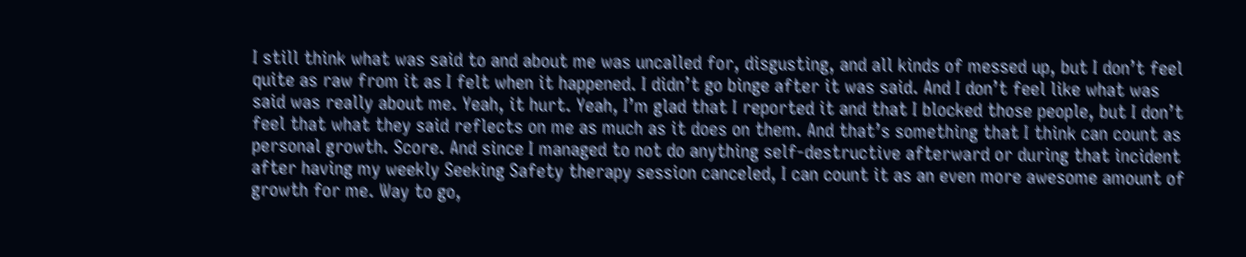I still think what was said to and about me was uncalled for, disgusting, and all kinds of messed up, but I don’t feel quite as raw from it as I felt when it happened. I didn’t go binge after it was said. And I don’t feel like what was said was really about me. Yeah, it hurt. Yeah, I’m glad that I reported it and that I blocked those people, but I don’t feel that what they said reflects on me as much as it does on them. And that’s something that I think can count as personal growth. Score. And since I managed to not do anything self-destructive afterward or during that incident after having my weekly Seeking Safety therapy session canceled, I can count it as an even more awesome amount of growth for me. Way to go,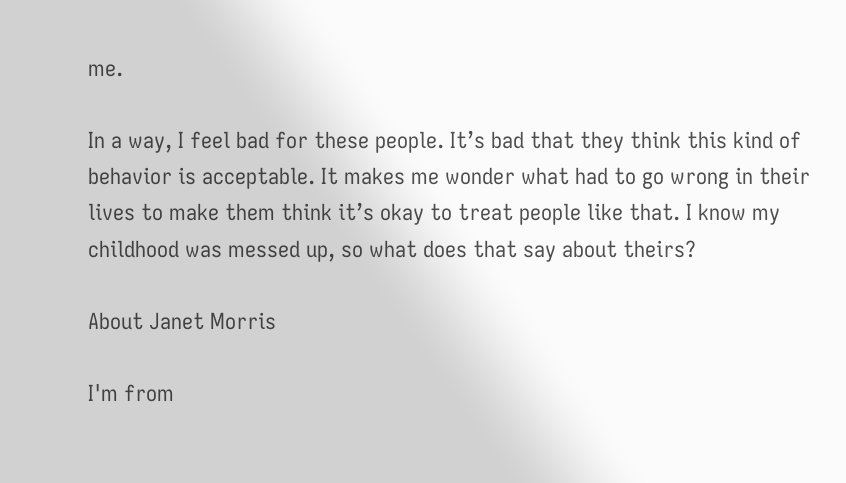me.

In a way, I feel bad for these people. It’s bad that they think this kind of behavior is acceptable. It makes me wonder what had to go wrong in their lives to make them think it’s okay to treat people like that. I know my childhood was messed up, so what does that say about theirs?

About Janet Morris

I'm from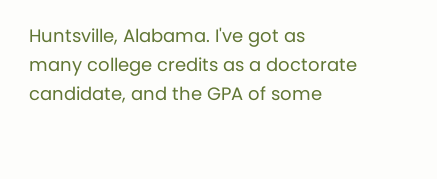Huntsville, Alabama. I've got as many college credits as a doctorate candidate, and the GPA of some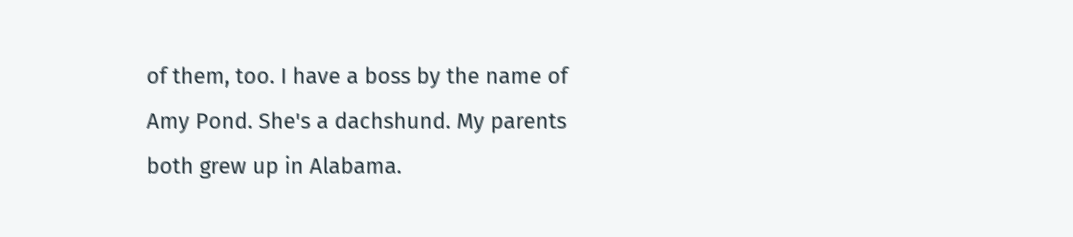of them, too. I have a boss by the name of Amy Pond. She's a dachshund. My parents both grew up in Alabama.